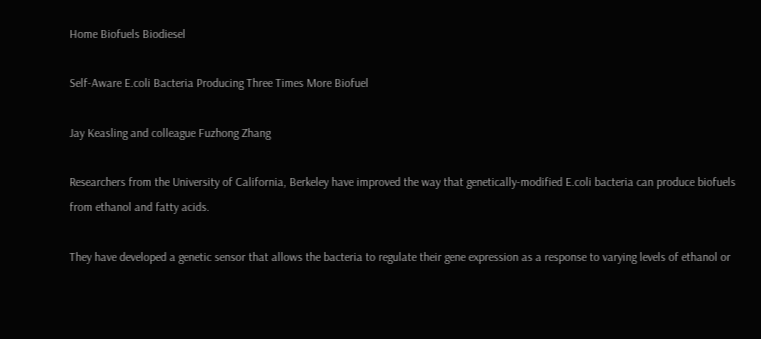Home Biofuels Biodiesel

Self-Aware E.coli Bacteria Producing Three Times More Biofuel

Jay Keasling and colleague Fuzhong Zhang

Researchers from the University of California, Berkeley have improved the way that genetically-modified E.coli bacteria can produce biofuels from ethanol and fatty acids.

They have developed a genetic sensor that allows the bacteria to regulate their gene expression as a response to varying levels of ethanol or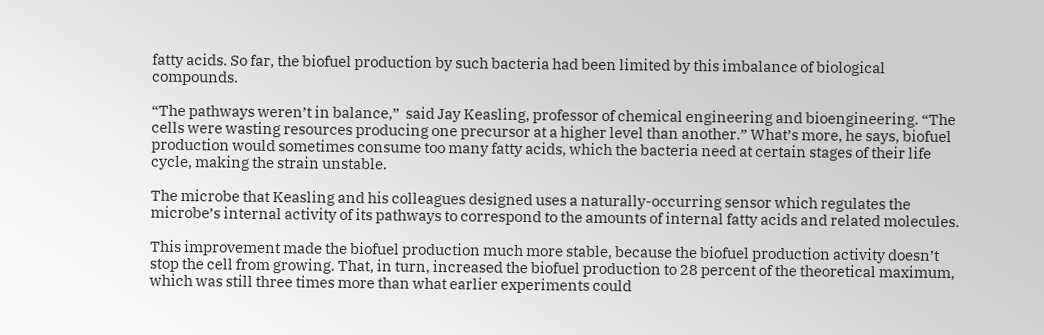fatty acids. So far, the biofuel production by such bacteria had been limited by this imbalance of biological compounds.

“The pathways weren’t in balance,”  said Jay Keasling, professor of chemical engineering and bioengineering. “The cells were wasting resources producing one precursor at a higher level than another.” What’s more, he says, biofuel production would sometimes consume too many fatty acids, which the bacteria need at certain stages of their life cycle, making the strain unstable.

The microbe that Keasling and his colleagues designed uses a naturally-occurring sensor which regulates the microbe’s internal activity of its pathways to correspond to the amounts of internal fatty acids and related molecules.

This improvement made the biofuel production much more stable, because the biofuel production activity doesn’t stop the cell from growing. That, in turn, increased the biofuel production to 28 percent of the theoretical maximum, which was still three times more than what earlier experiments could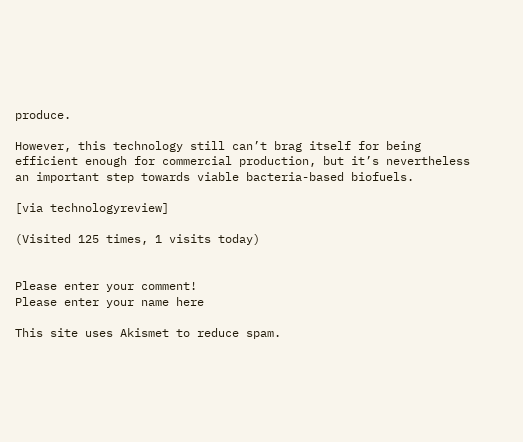produce.

However, this technology still can’t brag itself for being efficient enough for commercial production, but it’s nevertheless an important step towards viable bacteria-based biofuels.

[via technologyreview]

(Visited 125 times, 1 visits today)


Please enter your comment!
Please enter your name here

This site uses Akismet to reduce spam.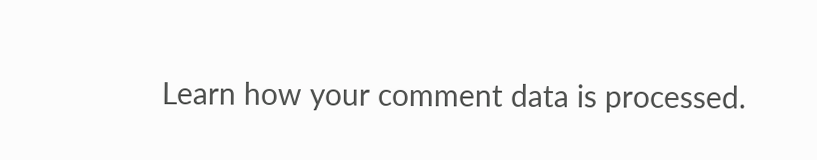Learn how your comment data is processed.